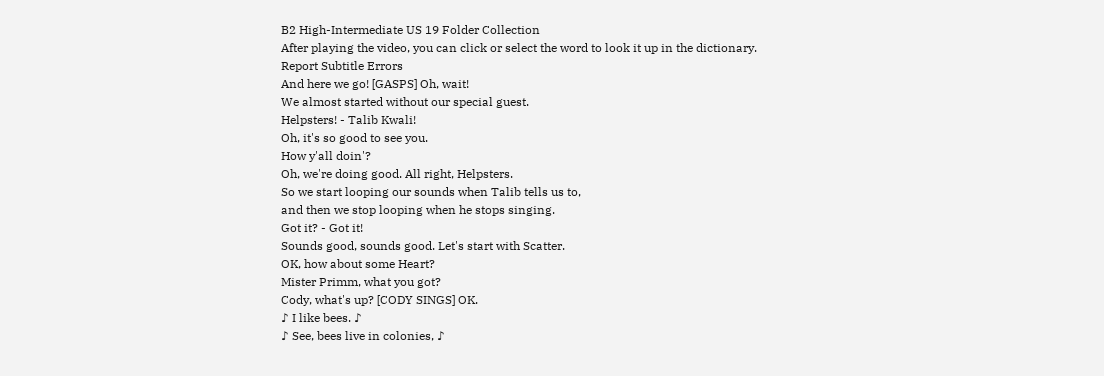B2 High-Intermediate US 19 Folder Collection
After playing the video, you can click or select the word to look it up in the dictionary.
Report Subtitle Errors
And here we go! [GASPS] Oh, wait!
We almost started without our special guest.
Helpsters! - Talib Kwali!
Oh, it's so good to see you.
How y'all doin'?
Oh, we're doing good. All right, Helpsters.
So we start looping our sounds when Talib tells us to,
and then we stop looping when he stops singing.
Got it? - Got it!
Sounds good, sounds good. Let's start with Scatter.
OK, how about some Heart?
Mister Primm, what you got?
Cody, what's up? [CODY SINGS] OK.
♪ I like bees. ♪
♪ See, bees live in colonies, ♪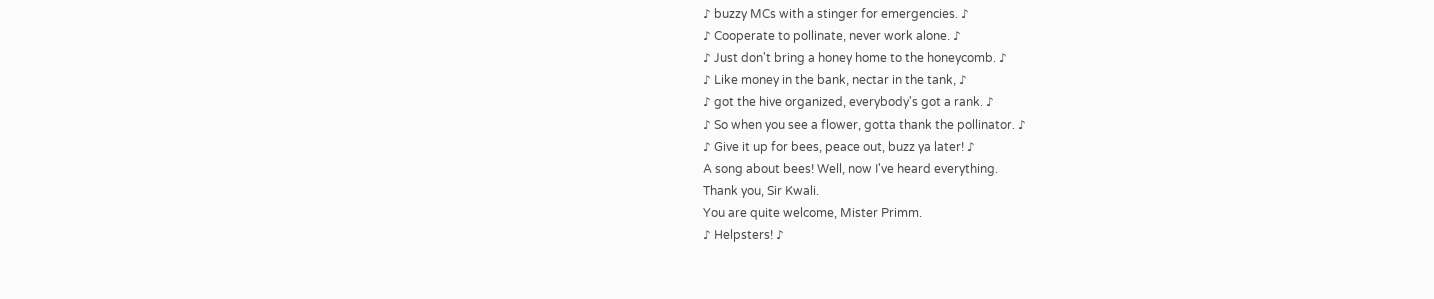♪ buzzy MCs with a stinger for emergencies. ♪
♪ Cooperate to pollinate, never work alone. ♪
♪ Just don't bring a honey home to the honeycomb. ♪
♪ Like money in the bank, nectar in the tank, ♪
♪ got the hive organized, everybody's got a rank. ♪
♪ So when you see a flower, gotta thank the pollinator. ♪
♪ Give it up for bees, peace out, buzz ya later! ♪
A song about bees! Well, now I've heard everything.
Thank you, Sir Kwali.
You are quite welcome, Mister Primm.
♪ Helpsters! ♪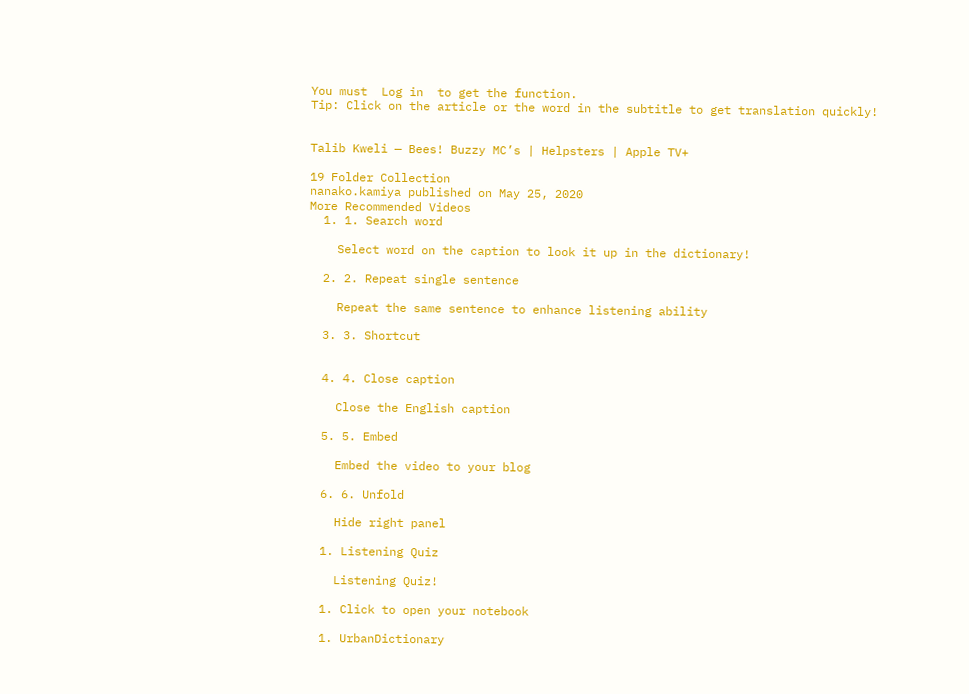You must  Log in  to get the function.
Tip: Click on the article or the word in the subtitle to get translation quickly!


Talib Kweli — Bees! Buzzy MC’s | Helpsters | Apple TV+

19 Folder Collection
nanako.kamiya published on May 25, 2020
More Recommended Videos
  1. 1. Search word

    Select word on the caption to look it up in the dictionary!

  2. 2. Repeat single sentence

    Repeat the same sentence to enhance listening ability

  3. 3. Shortcut


  4. 4. Close caption

    Close the English caption

  5. 5. Embed

    Embed the video to your blog

  6. 6. Unfold

    Hide right panel

  1. Listening Quiz

    Listening Quiz!

  1. Click to open your notebook

  1. UrbanDictionary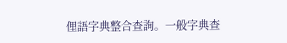俚語字典整合查詢。一般字典查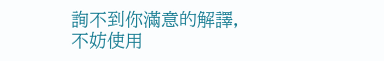詢不到你滿意的解譯,不妨使用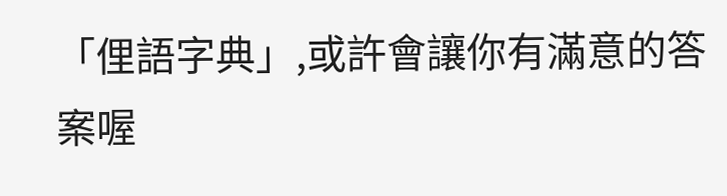「俚語字典」,或許會讓你有滿意的答案喔